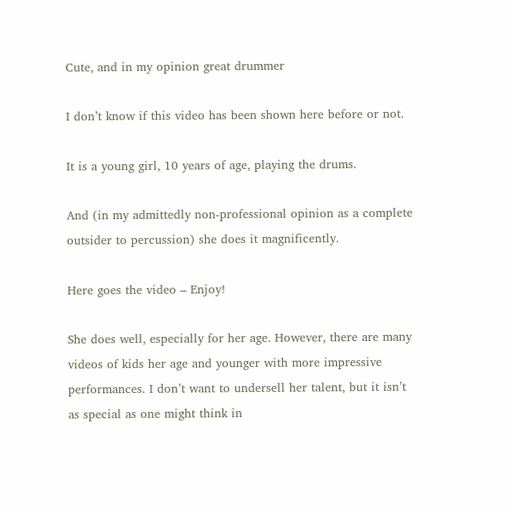Cute, and in my opinion great drummer

I don’t know if this video has been shown here before or not.

It is a young girl, 10 years of age, playing the drums.

And (in my admittedly non-professional opinion as a complete outsider to percussion) she does it magnificently.

Here goes the video – Enjoy!

She does well, especially for her age. However, there are many videos of kids her age and younger with more impressive performances. I don’t want to undersell her talent, but it isn’t as special as one might think in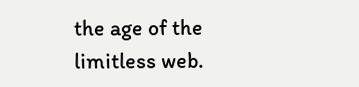the age of the limitless web.